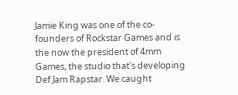Jamie King was one of the co-founders of Rockstar Games and is the now the president of 4mm Games, the studio that's developing Def Jam Rapstar. We caught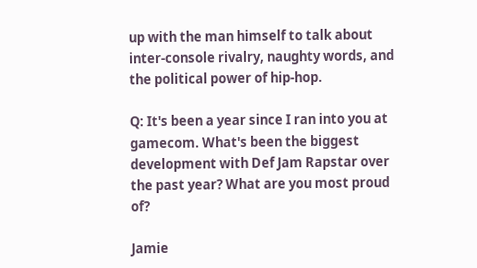up with the man himself to talk about inter-console rivalry, naughty words, and the political power of hip-hop.

Q: It's been a year since I ran into you at gamecom. What's been the biggest development with Def Jam Rapstar over the past year? What are you most proud of?

Jamie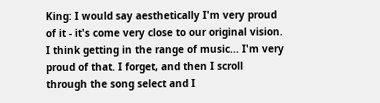King: I would say aesthetically I'm very proud of it - it's come very close to our original vision. I think getting in the range of music... I'm very proud of that. I forget, and then I scroll through the song select and I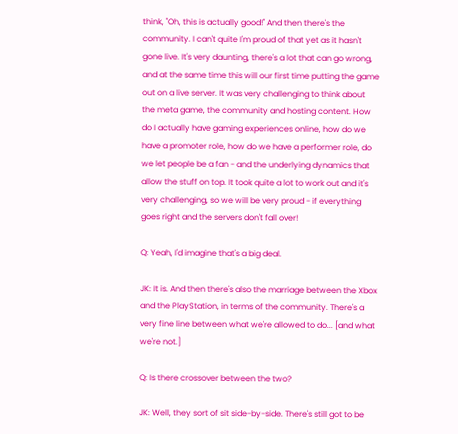think, "Oh, this is actually good!" And then there's the community. I can't quite I'm proud of that yet as it hasn't gone live. It's very daunting, there's a lot that can go wrong, and at the same time this will our first time putting the game out on a live server. It was very challenging to think about the meta game, the community and hosting content. How do I actually have gaming experiences online, how do we have a promoter role, how do we have a performer role, do we let people be a fan - and the underlying dynamics that allow the stuff on top. It took quite a lot to work out and it's very challenging, so we will be very proud - if everything goes right and the servers don't fall over!

Q: Yeah, I'd imagine that's a big deal.

JK: It is. And then there's also the marriage between the Xbox and the PlayStation, in terms of the community. There's a very fine line between what we're allowed to do... [and what we're not.]

Q: Is there crossover between the two?

JK: Well, they sort of sit side-by-side. There's still got to be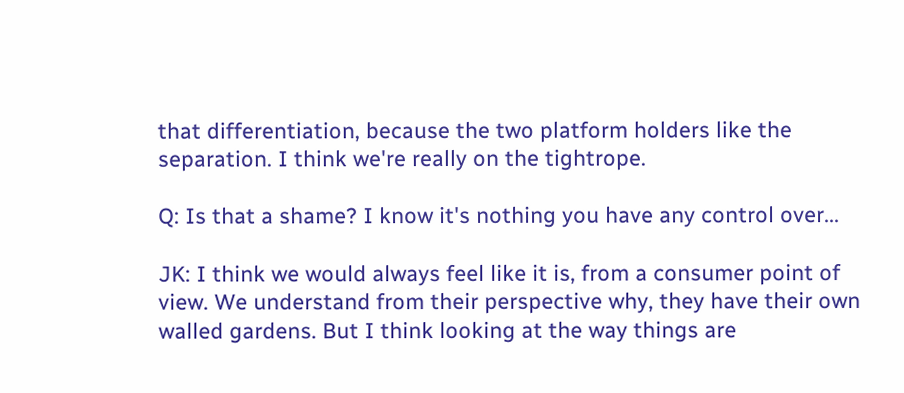that differentiation, because the two platform holders like the separation. I think we're really on the tightrope.

Q: Is that a shame? I know it's nothing you have any control over...

JK: I think we would always feel like it is, from a consumer point of view. We understand from their perspective why, they have their own walled gardens. But I think looking at the way things are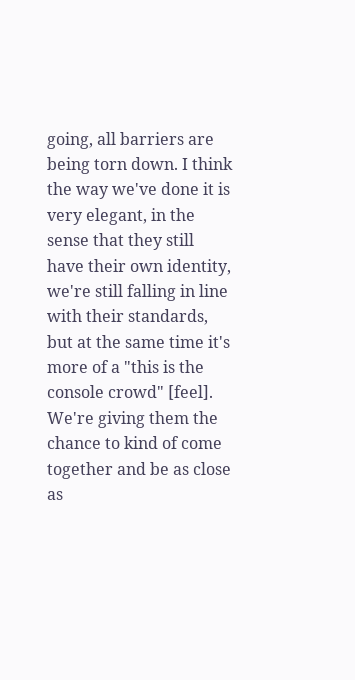going, all barriers are being torn down. I think the way we've done it is very elegant, in the sense that they still have their own identity, we're still falling in line with their standards, but at the same time it's more of a "this is the console crowd" [feel]. We're giving them the chance to kind of come together and be as close as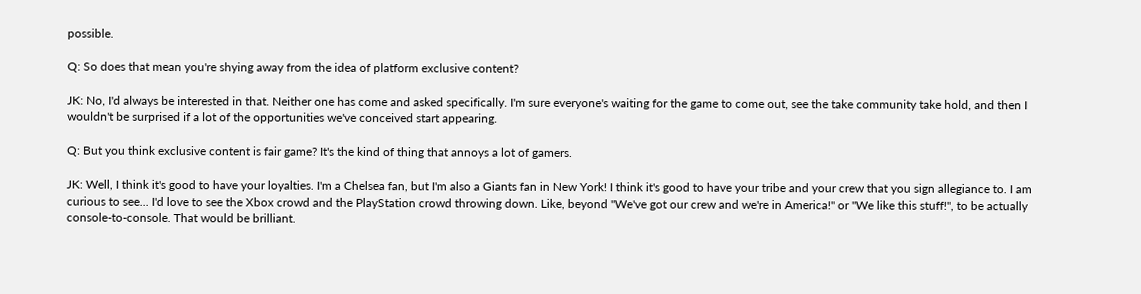possible.

Q: So does that mean you're shying away from the idea of platform exclusive content?

JK: No, I'd always be interested in that. Neither one has come and asked specifically. I'm sure everyone's waiting for the game to come out, see the take community take hold, and then I wouldn't be surprised if a lot of the opportunities we've conceived start appearing.

Q: But you think exclusive content is fair game? It's the kind of thing that annoys a lot of gamers.

JK: Well, I think it's good to have your loyalties. I'm a Chelsea fan, but I'm also a Giants fan in New York! I think it's good to have your tribe and your crew that you sign allegiance to. I am curious to see... I'd love to see the Xbox crowd and the PlayStation crowd throwing down. Like, beyond "We've got our crew and we're in America!" or "We like this stuff!", to be actually console-to-console. That would be brilliant.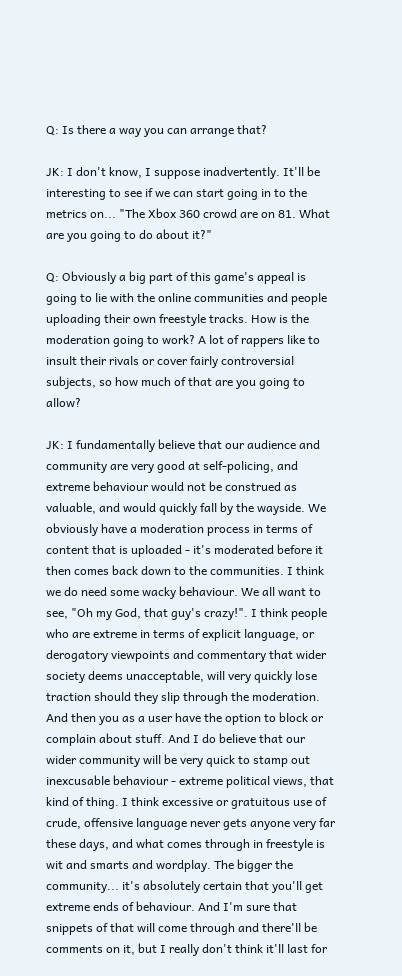Q: Is there a way you can arrange that?

JK: I don't know, I suppose inadvertently. It'll be interesting to see if we can start going in to the metrics on... "The Xbox 360 crowd are on 81. What are you going to do about it?"

Q: Obviously a big part of this game's appeal is going to lie with the online communities and people uploading their own freestyle tracks. How is the moderation going to work? A lot of rappers like to insult their rivals or cover fairly controversial subjects, so how much of that are you going to allow?

JK: I fundamentally believe that our audience and community are very good at self-policing, and extreme behaviour would not be construed as valuable, and would quickly fall by the wayside. We obviously have a moderation process in terms of content that is uploaded - it's moderated before it then comes back down to the communities. I think we do need some wacky behaviour. We all want to see, "Oh my God, that guy's crazy!". I think people who are extreme in terms of explicit language, or derogatory viewpoints and commentary that wider society deems unacceptable, will very quickly lose traction should they slip through the moderation. And then you as a user have the option to block or complain about stuff. And I do believe that our wider community will be very quick to stamp out inexcusable behaviour - extreme political views, that kind of thing. I think excessive or gratuitous use of crude, offensive language never gets anyone very far these days, and what comes through in freestyle is wit and smarts and wordplay. The bigger the community... it's absolutely certain that you'll get extreme ends of behaviour. And I'm sure that snippets of that will come through and there'll be comments on it, but I really don't think it'll last for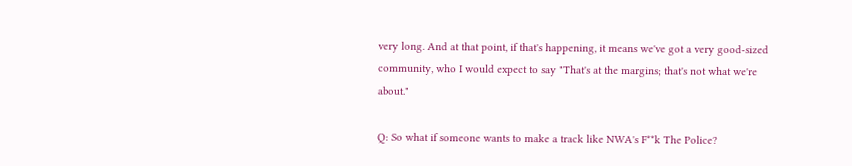very long. And at that point, if that's happening, it means we've got a very good-sized community, who I would expect to say "That's at the margins; that's not what we're about."

Q: So what if someone wants to make a track like NWA's F**k The Police?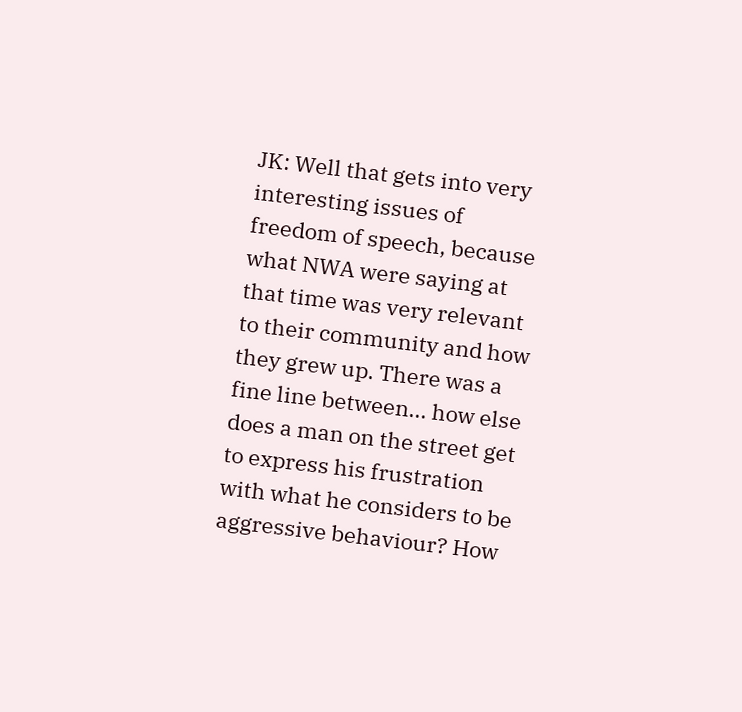JK: Well that gets into very interesting issues of freedom of speech, because what NWA were saying at that time was very relevant to their community and how they grew up. There was a fine line between... how else does a man on the street get to express his frustration with what he considers to be aggressive behaviour? How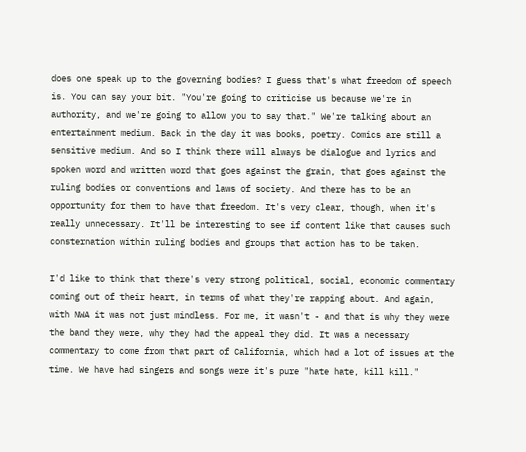does one speak up to the governing bodies? I guess that's what freedom of speech is. You can say your bit. "You're going to criticise us because we're in authority, and we're going to allow you to say that." We're talking about an entertainment medium. Back in the day it was books, poetry. Comics are still a sensitive medium. And so I think there will always be dialogue and lyrics and spoken word and written word that goes against the grain, that goes against the ruling bodies or conventions and laws of society. And there has to be an opportunity for them to have that freedom. It's very clear, though, when it's really unnecessary. It'll be interesting to see if content like that causes such consternation within ruling bodies and groups that action has to be taken.

I'd like to think that there's very strong political, social, economic commentary coming out of their heart, in terms of what they're rapping about. And again, with NWA it was not just mindless. For me, it wasn't - and that is why they were the band they were, why they had the appeal they did. It was a necessary commentary to come from that part of California, which had a lot of issues at the time. We have had singers and songs were it's pure "hate hate, kill kill."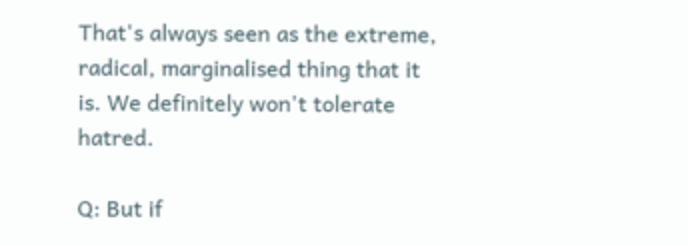That's always seen as the extreme, radical, marginalised thing that it is. We definitely won't tolerate hatred.

Q: But if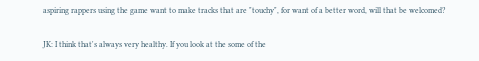aspiring rappers using the game want to make tracks that are "touchy", for want of a better word, will that be welcomed?

JK: I think that's always very healthy. If you look at the some of the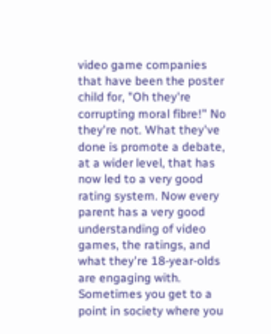video game companies that have been the poster child for, "Oh they're corrupting moral fibre!" No they're not. What they've done is promote a debate, at a wider level, that has now led to a very good rating system. Now every parent has a very good understanding of video games, the ratings, and what they're 18-year-olds are engaging with. Sometimes you get to a point in society where you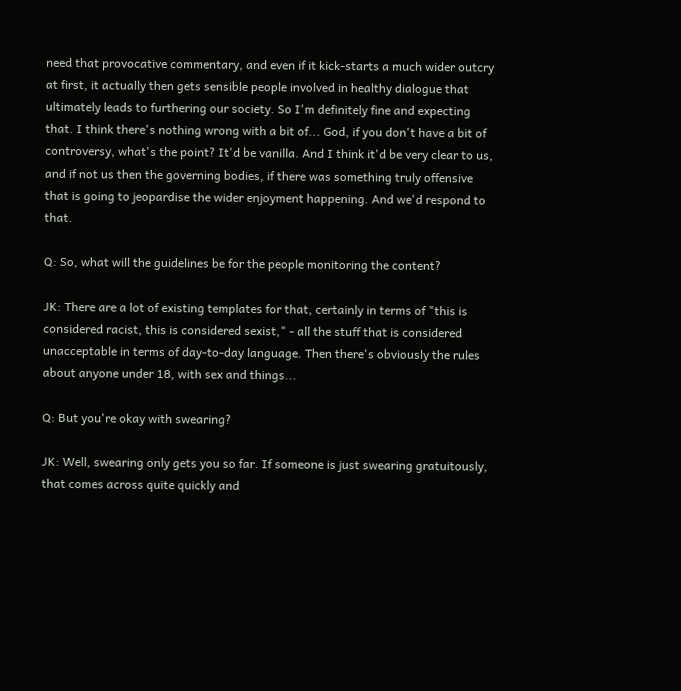need that provocative commentary, and even if it kick-starts a much wider outcry at first, it actually then gets sensible people involved in healthy dialogue that ultimately leads to furthering our society. So I'm definitely fine and expecting that. I think there's nothing wrong with a bit of... God, if you don't have a bit of controversy, what's the point? It'd be vanilla. And I think it'd be very clear to us, and if not us then the governing bodies, if there was something truly offensive that is going to jeopardise the wider enjoyment happening. And we'd respond to that.

Q: So, what will the guidelines be for the people monitoring the content?

JK: There are a lot of existing templates for that, certainly in terms of "this is considered racist, this is considered sexist," - all the stuff that is considered unacceptable in terms of day-to-day language. Then there's obviously the rules about anyone under 18, with sex and things...

Q: But you're okay with swearing?

JK: Well, swearing only gets you so far. If someone is just swearing gratuitously, that comes across quite quickly and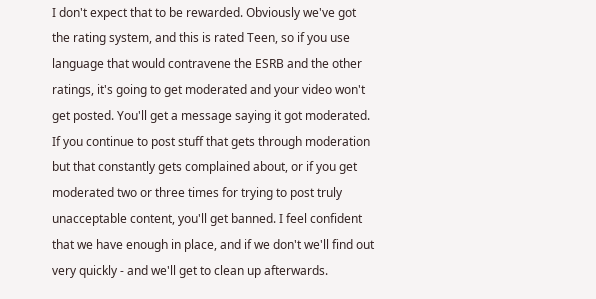I don't expect that to be rewarded. Obviously we've got the rating system, and this is rated Teen, so if you use language that would contravene the ESRB and the other ratings, it's going to get moderated and your video won't get posted. You'll get a message saying it got moderated. If you continue to post stuff that gets through moderation but that constantly gets complained about, or if you get moderated two or three times for trying to post truly unacceptable content, you'll get banned. I feel confident that we have enough in place, and if we don't we'll find out very quickly - and we'll get to clean up afterwards.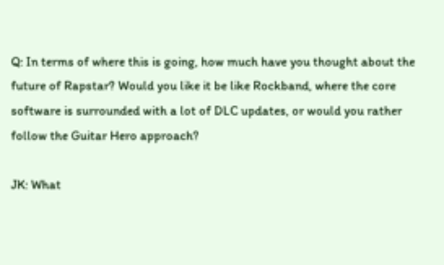Q: In terms of where this is going, how much have you thought about the future of Rapstar? Would you like it be like Rockband, where the core software is surrounded with a lot of DLC updates, or would you rather follow the Guitar Hero approach?

JK: What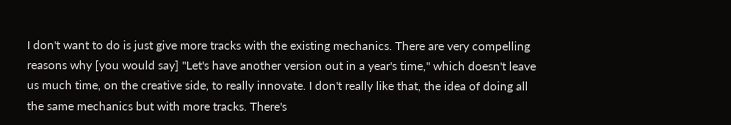I don't want to do is just give more tracks with the existing mechanics. There are very compelling reasons why [you would say] "Let's have another version out in a year's time," which doesn't leave us much time, on the creative side, to really innovate. I don't really like that, the idea of doing all the same mechanics but with more tracks. There's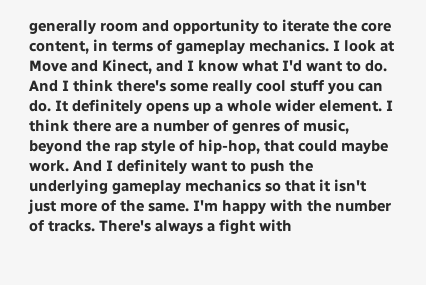generally room and opportunity to iterate the core content, in terms of gameplay mechanics. I look at Move and Kinect, and I know what I'd want to do. And I think there's some really cool stuff you can do. It definitely opens up a whole wider element. I think there are a number of genres of music, beyond the rap style of hip-hop, that could maybe work. And I definitely want to push the underlying gameplay mechanics so that it isn't just more of the same. I'm happy with the number of tracks. There's always a fight with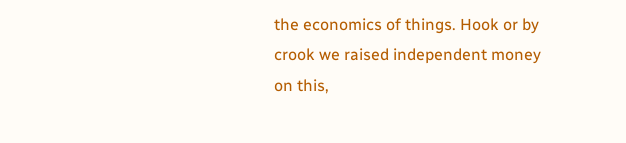the economics of things. Hook or by crook we raised independent money on this,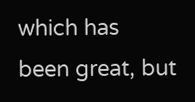which has been great, but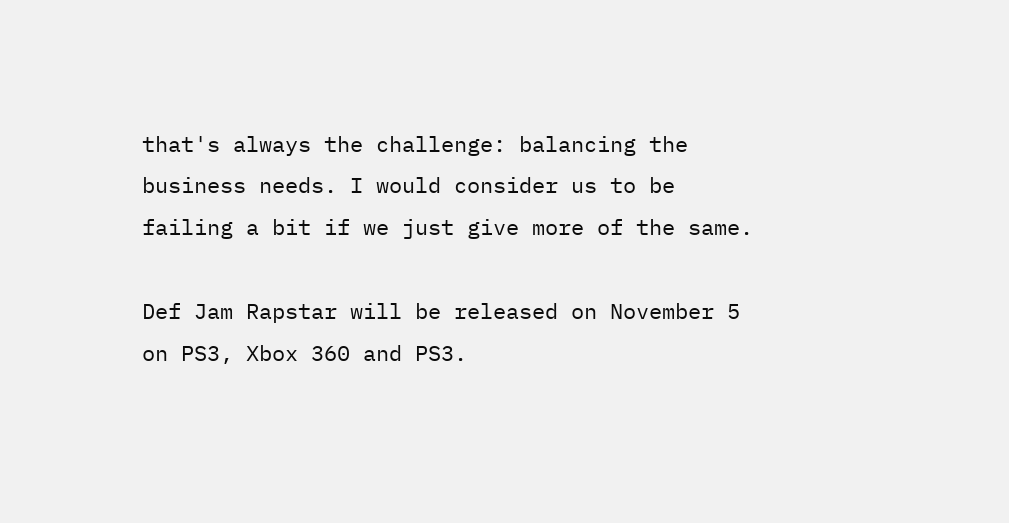that's always the challenge: balancing the business needs. I would consider us to be failing a bit if we just give more of the same.

Def Jam Rapstar will be released on November 5 on PS3, Xbox 360 and PS3.